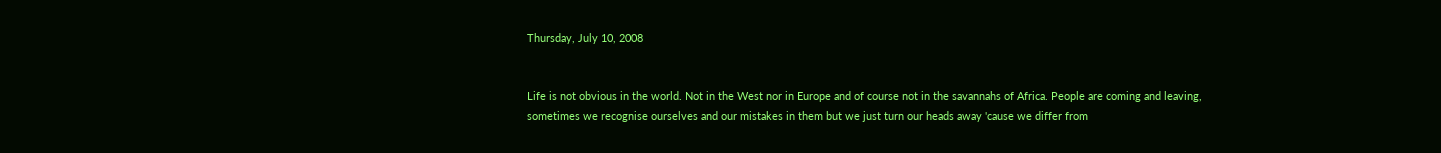Thursday, July 10, 2008


Life is not obvious in the world. Not in the West nor in Europe and of course not in the savannahs of Africa. People are coming and leaving, sometimes we recognise ourselves and our mistakes in them but we just turn our heads away 'cause we differ from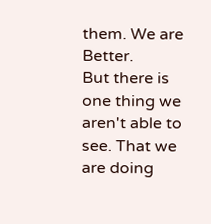them. We are Better.
But there is one thing we aren't able to see. That we are doing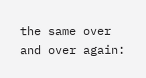the same over and over again: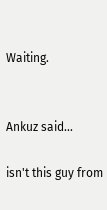Waiting.


Ankuz said...

isn't this guy from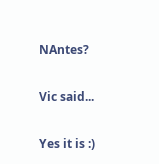NAntes?

Vic said...

Yes it is :)